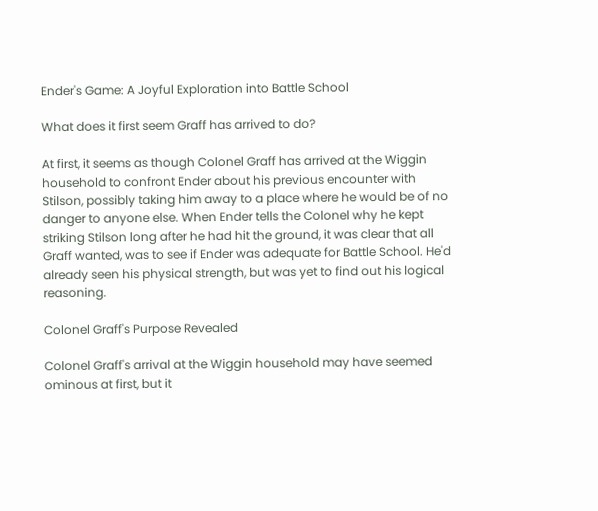Ender's Game: A Joyful Exploration into Battle School

What does it first seem Graff has arrived to do?

At first, it seems as though Colonel Graff has arrived at the Wiggin household to confront Ender about his previous encounter with Stilson, possibly taking him away to a place where he would be of no danger to anyone else. When Ender tells the Colonel why he kept striking Stilson long after he had hit the ground, it was clear that all Graff wanted, was to see if Ender was adequate for Battle School. He'd already seen his physical strength, but was yet to find out his logical reasoning.

Colonel Graff's Purpose Revealed

Colonel Graff's arrival at the Wiggin household may have seemed ominous at first, but it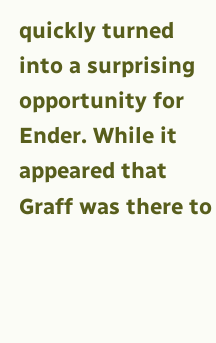quickly turned into a surprising opportunity for Ender. While it appeared that Graff was there to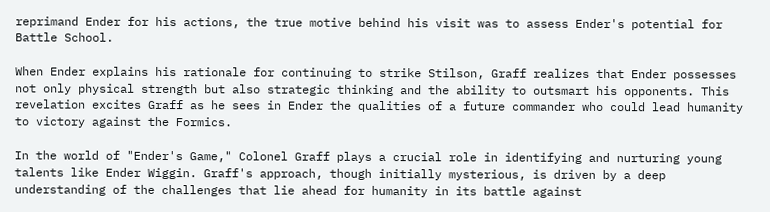reprimand Ender for his actions, the true motive behind his visit was to assess Ender's potential for Battle School.

When Ender explains his rationale for continuing to strike Stilson, Graff realizes that Ender possesses not only physical strength but also strategic thinking and the ability to outsmart his opponents. This revelation excites Graff as he sees in Ender the qualities of a future commander who could lead humanity to victory against the Formics.

In the world of "Ender's Game," Colonel Graff plays a crucial role in identifying and nurturing young talents like Ender Wiggin. Graff's approach, though initially mysterious, is driven by a deep understanding of the challenges that lie ahead for humanity in its battle against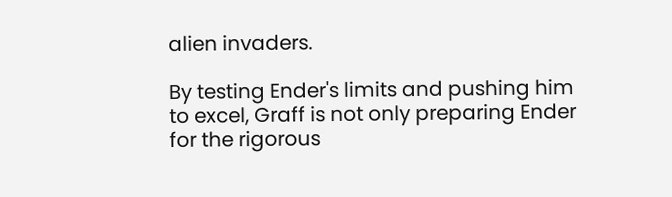alien invaders.

By testing Ender's limits and pushing him to excel, Graff is not only preparing Ender for the rigorous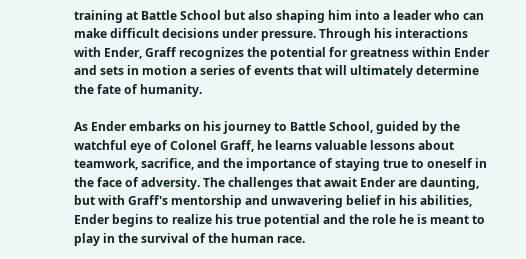training at Battle School but also shaping him into a leader who can make difficult decisions under pressure. Through his interactions with Ender, Graff recognizes the potential for greatness within Ender and sets in motion a series of events that will ultimately determine the fate of humanity.

As Ender embarks on his journey to Battle School, guided by the watchful eye of Colonel Graff, he learns valuable lessons about teamwork, sacrifice, and the importance of staying true to oneself in the face of adversity. The challenges that await Ender are daunting, but with Graff's mentorship and unwavering belief in his abilities, Ender begins to realize his true potential and the role he is meant to play in the survival of the human race.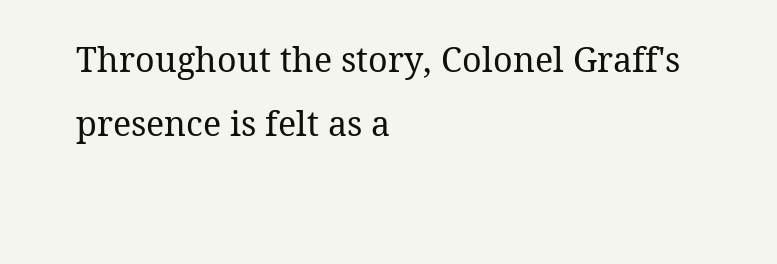Throughout the story, Colonel Graff's presence is felt as a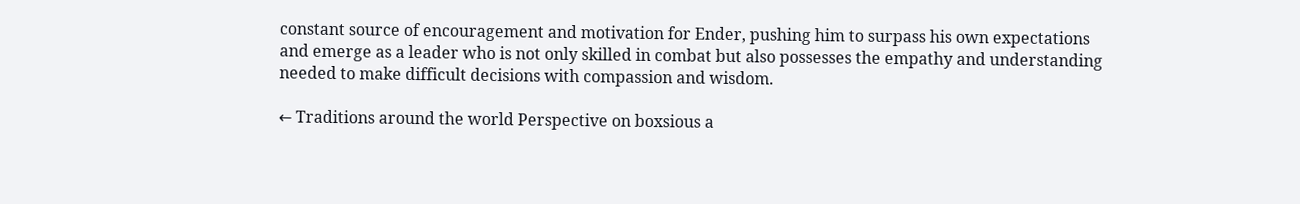constant source of encouragement and motivation for Ender, pushing him to surpass his own expectations and emerge as a leader who is not only skilled in combat but also possesses the empathy and understanding needed to make difficult decisions with compassion and wisdom.

← Traditions around the world Perspective on boxsious a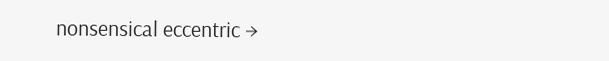nonsensical eccentric →